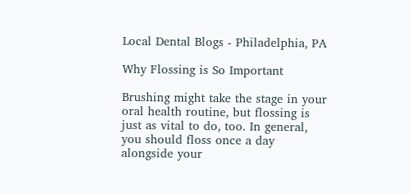Local Dental Blogs - Philadelphia, PA

Why Flossing is So Important

Brushing might take the stage in your oral health routine, but flossing is just as vital to do, too. In general, you should floss once a day alongside your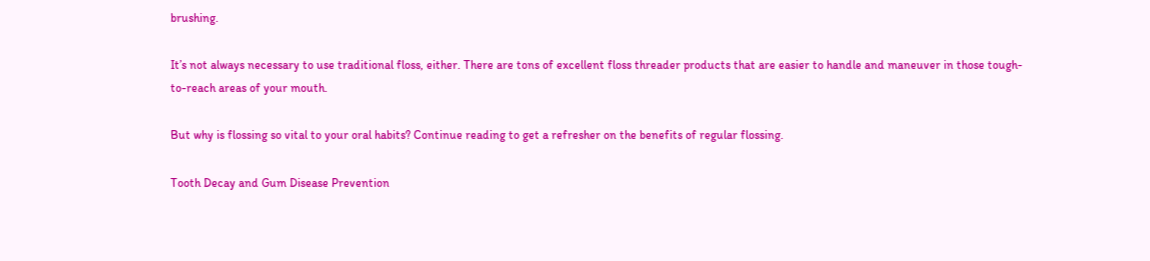brushing.

It’s not always necessary to use traditional floss, either. There are tons of excellent floss threader products that are easier to handle and maneuver in those tough-to-reach areas of your mouth.

But why is flossing so vital to your oral habits? Continue reading to get a refresher on the benefits of regular flossing.

Tooth Decay and Gum Disease Prevention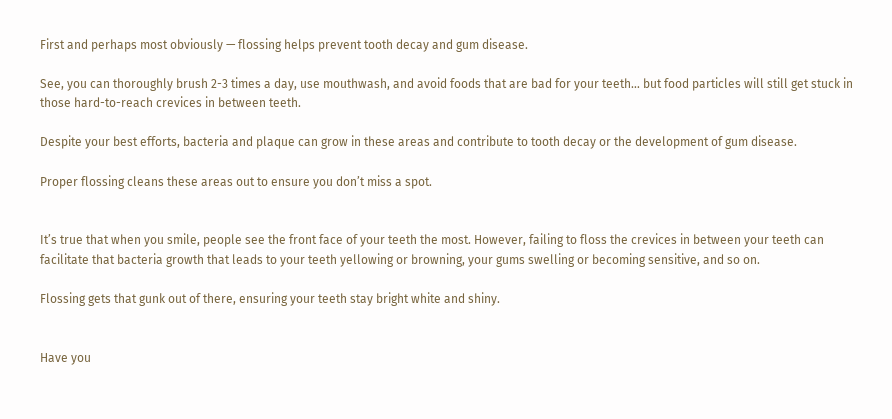First and perhaps most obviously — flossing helps prevent tooth decay and gum disease.

See, you can thoroughly brush 2-3 times a day, use mouthwash, and avoid foods that are bad for your teeth… but food particles will still get stuck in those hard-to-reach crevices in between teeth.

Despite your best efforts, bacteria and plaque can grow in these areas and contribute to tooth decay or the development of gum disease.

Proper flossing cleans these areas out to ensure you don’t miss a spot.


It’s true that when you smile, people see the front face of your teeth the most. However, failing to floss the crevices in between your teeth can facilitate that bacteria growth that leads to your teeth yellowing or browning, your gums swelling or becoming sensitive, and so on.

Flossing gets that gunk out of there, ensuring your teeth stay bright white and shiny.


Have you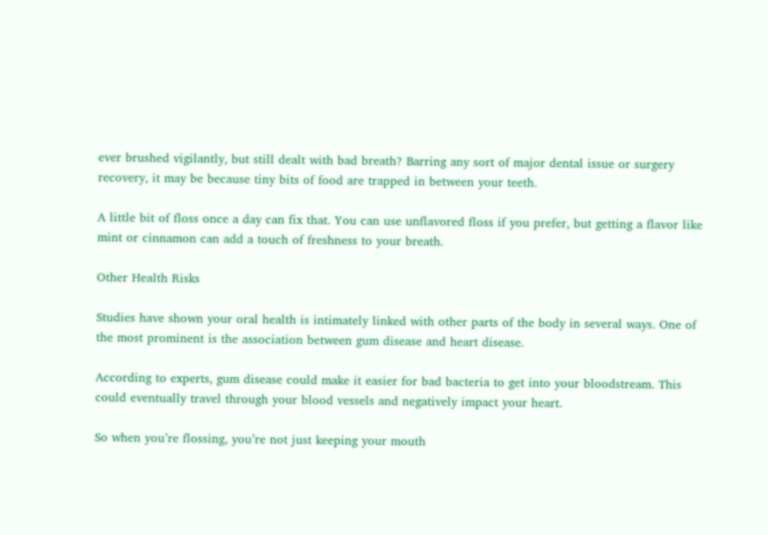ever brushed vigilantly, but still dealt with bad breath? Barring any sort of major dental issue or surgery recovery, it may be because tiny bits of food are trapped in between your teeth.

A little bit of floss once a day can fix that. You can use unflavored floss if you prefer, but getting a flavor like mint or cinnamon can add a touch of freshness to your breath.

Other Health Risks

Studies have shown your oral health is intimately linked with other parts of the body in several ways. One of the most prominent is the association between gum disease and heart disease.

According to experts, gum disease could make it easier for bad bacteria to get into your bloodstream. This could eventually travel through your blood vessels and negatively impact your heart.

So when you’re flossing, you’re not just keeping your mouth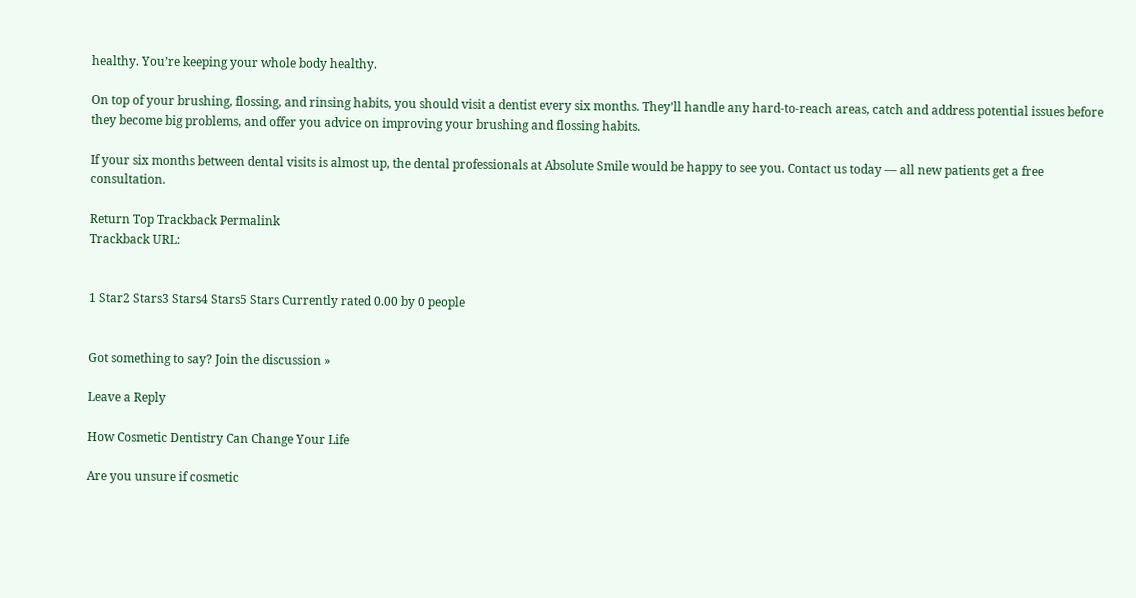healthy. You’re keeping your whole body healthy.

On top of your brushing, flossing, and rinsing habits, you should visit a dentist every six months. They’ll handle any hard-to-reach areas, catch and address potential issues before they become big problems, and offer you advice on improving your brushing and flossing habits.

If your six months between dental visits is almost up, the dental professionals at Absolute Smile would be happy to see you. Contact us today — all new patients get a free consultation.

Return Top Trackback Permalink
Trackback URL:


1 Star2 Stars3 Stars4 Stars5 Stars Currently rated 0.00 by 0 people


Got something to say? Join the discussion »

Leave a Reply

How Cosmetic Dentistry Can Change Your Life

Are you unsure if cosmetic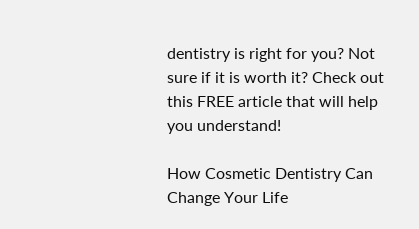dentistry is right for you? Not sure if it is worth it? Check out this FREE article that will help you understand!

How Cosmetic Dentistry Can Change Your Life